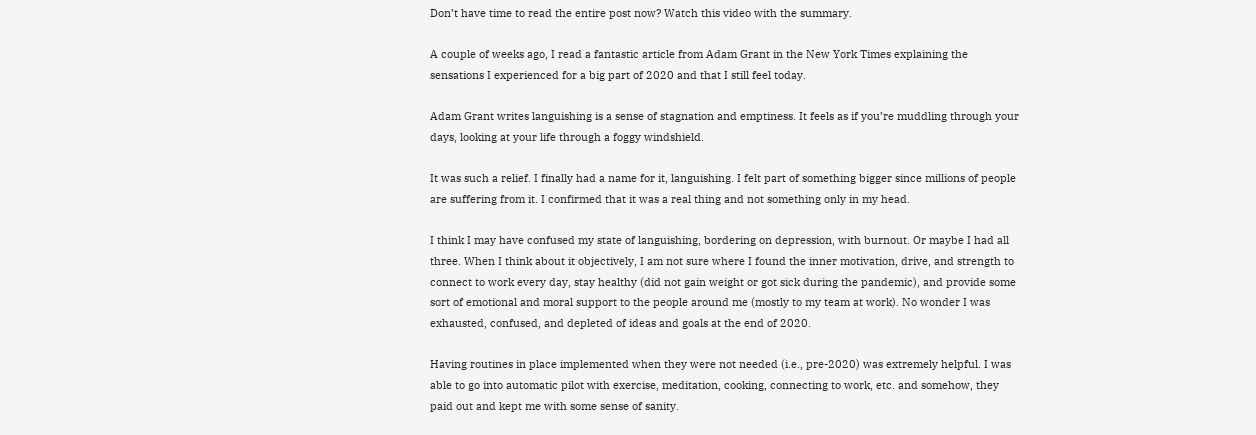Don’t have time to read the entire post now? Watch this video with the summary.

A couple of weeks ago, I read a fantastic article from Adam Grant in the New York Times explaining the sensations I experienced for a big part of 2020 and that I still feel today.

Adam Grant writes languishing is a sense of stagnation and emptiness. It feels as if you’re muddling through your days, looking at your life through a foggy windshield.

It was such a relief. I finally had a name for it, languishing. I felt part of something bigger since millions of people are suffering from it. I confirmed that it was a real thing and not something only in my head.

I think I may have confused my state of languishing, bordering on depression, with burnout. Or maybe I had all three. When I think about it objectively, I am not sure where I found the inner motivation, drive, and strength to connect to work every day, stay healthy (did not gain weight or got sick during the pandemic), and provide some sort of emotional and moral support to the people around me (mostly to my team at work). No wonder I was exhausted, confused, and depleted of ideas and goals at the end of 2020.

Having routines in place implemented when they were not needed (i.e., pre-2020) was extremely helpful. I was able to go into automatic pilot with exercise, meditation, cooking, connecting to work, etc. and somehow, they paid out and kept me with some sense of sanity.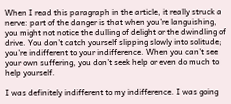When I read this paragraph in the article, it really struck a nerve: part of the danger is that when you’re languishing, you might not notice the dulling of delight or the dwindling of drive. You don’t catch yourself slipping slowly into solitude; you’re indifferent to your indifference. When you can’t see your own suffering, you don’t seek help or even do much to help yourself.

I was definitely indifferent to my indifference. I was going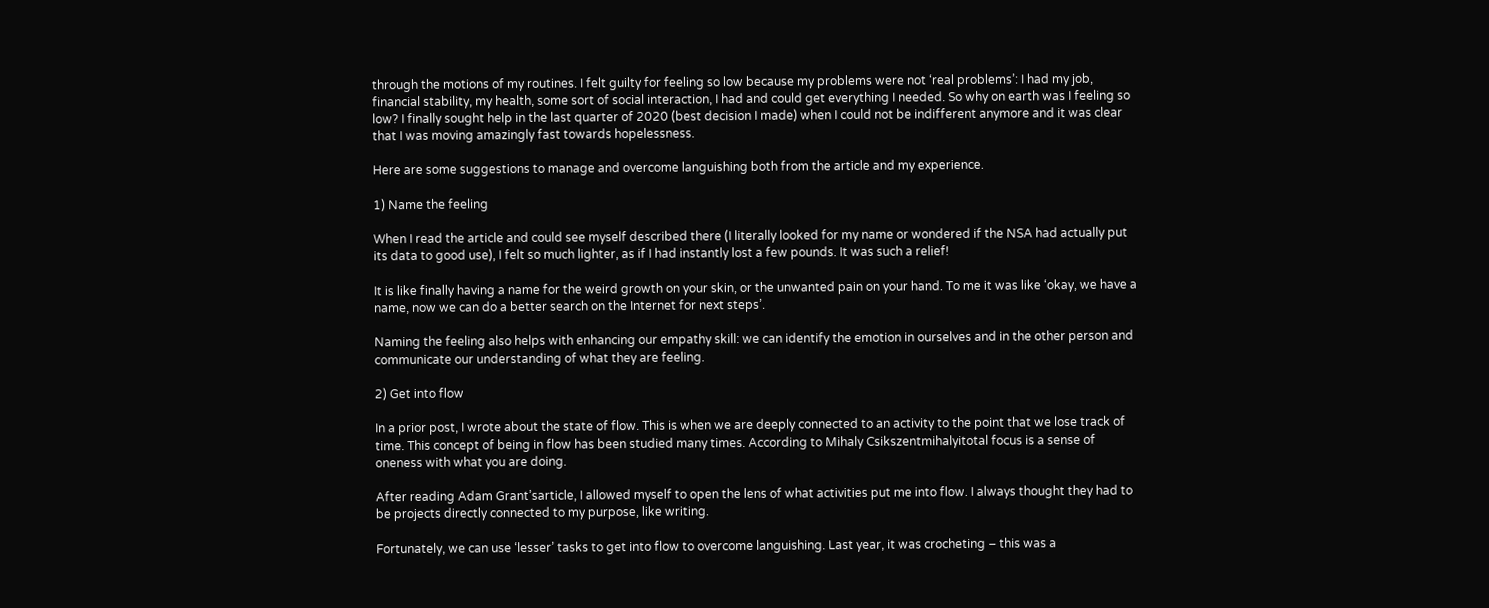through the motions of my routines. I felt guilty for feeling so low because my problems were not ‘real problems’: I had my job, financial stability, my health, some sort of social interaction, I had and could get everything I needed. So why on earth was I feeling so low? I finally sought help in the last quarter of 2020 (best decision I made) when I could not be indifferent anymore and it was clear that I was moving amazingly fast towards hopelessness.

Here are some suggestions to manage and overcome languishing both from the article and my experience.

1) Name the feeling

When I read the article and could see myself described there (I literally looked for my name or wondered if the NSA had actually put its data to good use), I felt so much lighter, as if I had instantly lost a few pounds. It was such a relief!

It is like finally having a name for the weird growth on your skin, or the unwanted pain on your hand. To me it was like ‘okay, we have a name, now we can do a better search on the Internet for next steps’.

Naming the feeling also helps with enhancing our empathy skill: we can identify the emotion in ourselves and in the other person and communicate our understanding of what they are feeling.

2) Get into flow

In a prior post, I wrote about the state of flow. This is when we are deeply connected to an activity to the point that we lose track of time. This concept of being in flow has been studied many times. According to Mihaly Csikszentmihalyitotal focus is a sense of oneness with what you are doing.

After reading Adam Grant’sarticle, I allowed myself to open the lens of what activities put me into flow. I always thought they had to be projects directly connected to my purpose, like writing.

Fortunately, we can use ‘lesser’ tasks to get into flow to overcome languishing. Last year, it was crocheting – this was a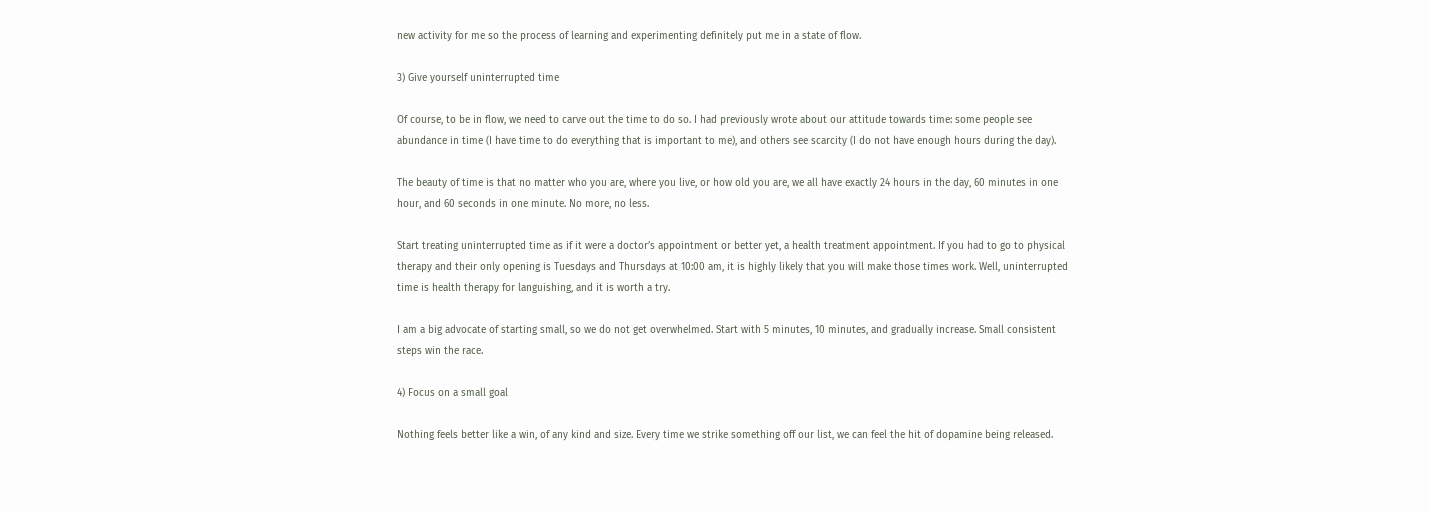new activity for me so the process of learning and experimenting definitely put me in a state of flow.

3) Give yourself uninterrupted time

Of course, to be in flow, we need to carve out the time to do so. I had previously wrote about our attitude towards time: some people see abundance in time (I have time to do everything that is important to me), and others see scarcity (I do not have enough hours during the day).

The beauty of time is that no matter who you are, where you live, or how old you are, we all have exactly 24 hours in the day, 60 minutes in one hour, and 60 seconds in one minute. No more, no less.

Start treating uninterrupted time as if it were a doctor’s appointment or better yet, a health treatment appointment. If you had to go to physical therapy and their only opening is Tuesdays and Thursdays at 10:00 am, it is highly likely that you will make those times work. Well, uninterrupted time is health therapy for languishing, and it is worth a try.

I am a big advocate of starting small, so we do not get overwhelmed. Start with 5 minutes, 10 minutes, and gradually increase. Small consistent steps win the race.

4) Focus on a small goal

Nothing feels better like a win, of any kind and size. Every time we strike something off our list, we can feel the hit of dopamine being released.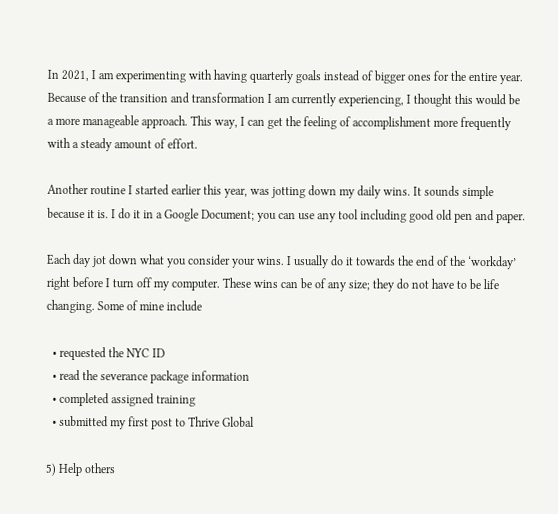In 2021, I am experimenting with having quarterly goals instead of bigger ones for the entire year. Because of the transition and transformation I am currently experiencing, I thought this would be a more manageable approach. This way, I can get the feeling of accomplishment more frequently with a steady amount of effort.

Another routine I started earlier this year, was jotting down my daily wins. It sounds simple because it is. I do it in a Google Document; you can use any tool including good old pen and paper.

Each day jot down what you consider your wins. I usually do it towards the end of the ‘workday’ right before I turn off my computer. These wins can be of any size; they do not have to be life changing. Some of mine include

  • requested the NYC ID
  • read the severance package information
  • completed assigned training
  • submitted my first post to Thrive Global

5) Help others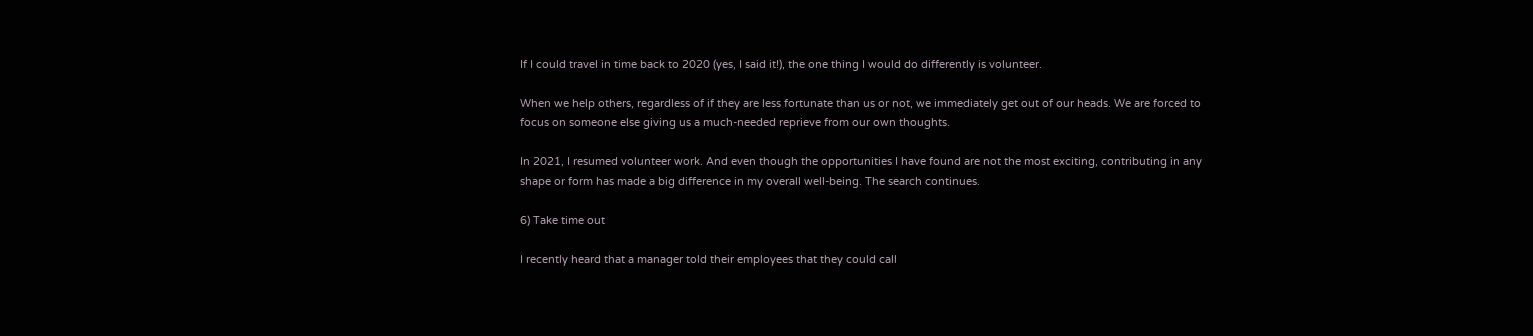If I could travel in time back to 2020 (yes, I said it!), the one thing I would do differently is volunteer.

When we help others, regardless of if they are less fortunate than us or not, we immediately get out of our heads. We are forced to focus on someone else giving us a much-needed reprieve from our own thoughts.

In 2021, I resumed volunteer work. And even though the opportunities I have found are not the most exciting, contributing in any shape or form has made a big difference in my overall well-being. The search continues.

6) Take time out

I recently heard that a manager told their employees that they could call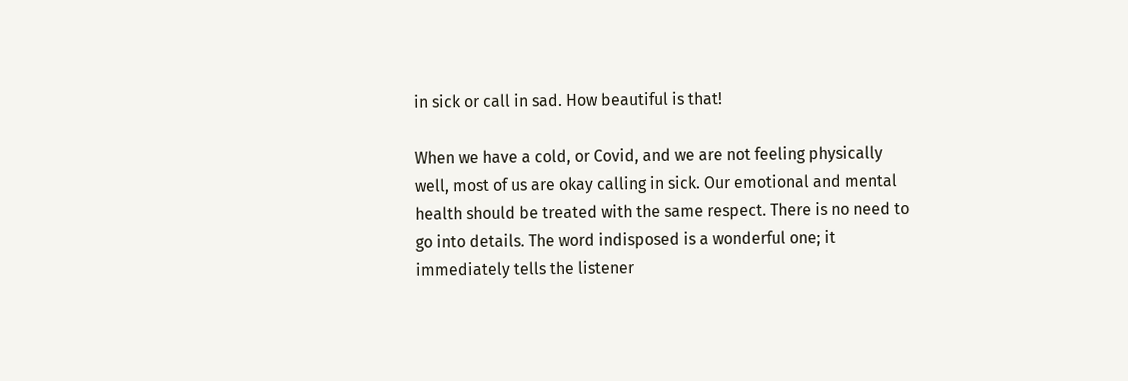in sick or call in sad. How beautiful is that!

When we have a cold, or Covid, and we are not feeling physically well, most of us are okay calling in sick. Our emotional and mental health should be treated with the same respect. There is no need to go into details. The word indisposed is a wonderful one; it immediately tells the listener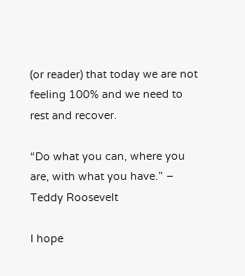(or reader) that today we are not feeling 100% and we need to rest and recover.

“Do what you can, where you are, with what you have.” – Teddy Roosevelt

I hope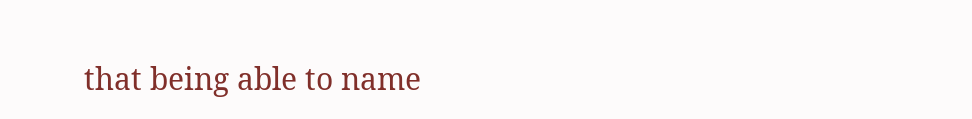that being able to name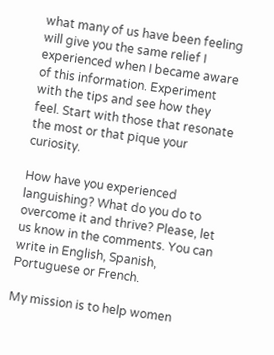what many of us have been feeling will give you the same relief I experienced when I became aware of this information. Experiment with the tips and see how they feel. Start with those that resonate the most or that pique your curiosity.

How have you experienced languishing? What do you do to overcome it and thrive? Please, let us know in the comments. You can write in English, Spanish, Portuguese or French.

My mission is to help women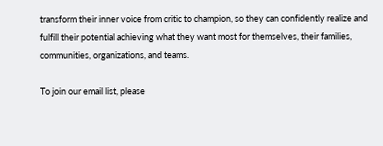transform their inner voice from critic to champion, so they can confidently realize and fulfill their potential achieving what they want most for themselves, their families, communities, organizations, and teams.

To join our email list, please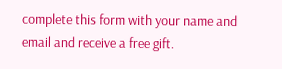complete this form with your name and email and receive a free gift.